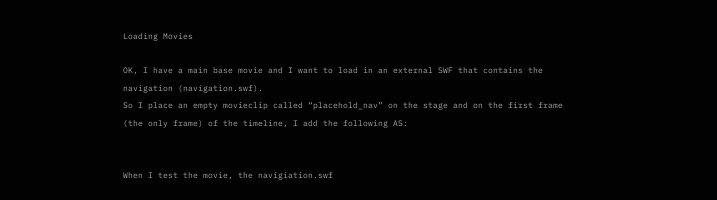Loading Movies

OK, I have a main base movie and I want to load in an external SWF that contains the navigation (navigation.swf).
So I place an empty movieclip called “placehold_nav” on the stage and on the first frame (the only frame) of the timeline, I add the following AS:


When I test the movie, the navigiation.swf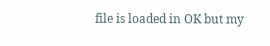file is loaded in OK but my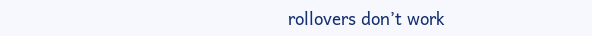rollovers don’t work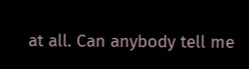at all. Can anybody tell me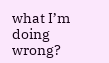what I’m doing wrong?